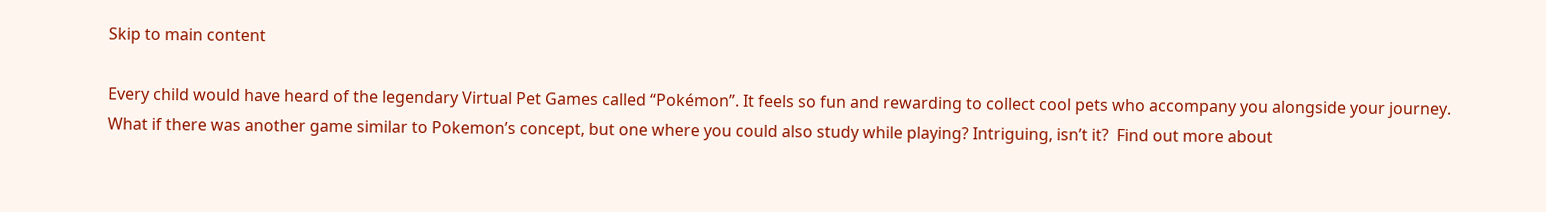Skip to main content

Every child would have heard of the legendary Virtual Pet Games called “Pokémon”. It feels so fun and rewarding to collect cool pets who accompany you alongside your journey. What if there was another game similar to Pokemon’s concept, but one where you could also study while playing? Intriguing, isn’t it?  Find out more about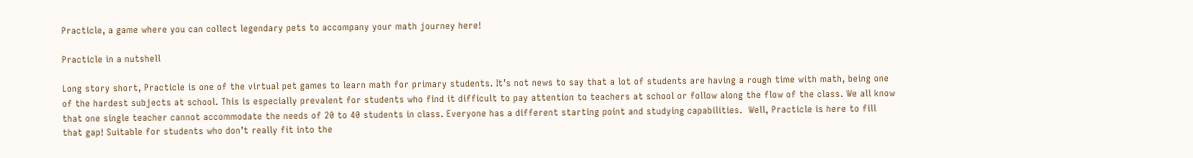Practicle, a game where you can collect legendary pets to accompany your math journey here!

Practicle in a nutshell

Long story short, Practicle is one of the virtual pet games to learn math for primary students. It’s not news to say that a lot of students are having a rough time with math, being one of the hardest subjects at school. This is especially prevalent for students who find it difficult to pay attention to teachers at school or follow along the flow of the class. We all know that one single teacher cannot accommodate the needs of 20 to 40 students in class. Everyone has a different starting point and studying capabilities.  Well, Practicle is here to fill that gap! Suitable for students who don’t really fit into the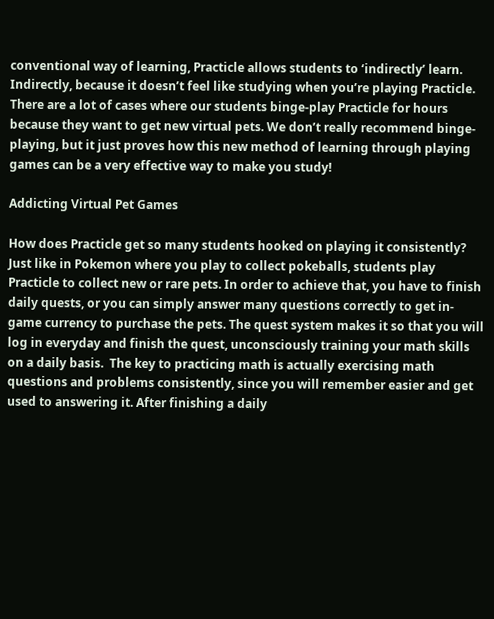conventional way of learning, Practicle allows students to ‘indirectly’ learn. Indirectly, because it doesn’t feel like studying when you’re playing Practicle. There are a lot of cases where our students binge-play Practicle for hours because they want to get new virtual pets. We don’t really recommend binge-playing, but it just proves how this new method of learning through playing games can be a very effective way to make you study!

Addicting Virtual Pet Games

How does Practicle get so many students hooked on playing it consistently? Just like in Pokemon where you play to collect pokeballs, students play Practicle to collect new or rare pets. In order to achieve that, you have to finish daily quests, or you can simply answer many questions correctly to get in-game currency to purchase the pets. The quest system makes it so that you will log in everyday and finish the quest, unconsciously training your math skills on a daily basis.  The key to practicing math is actually exercising math questions and problems consistently, since you will remember easier and get used to answering it. After finishing a daily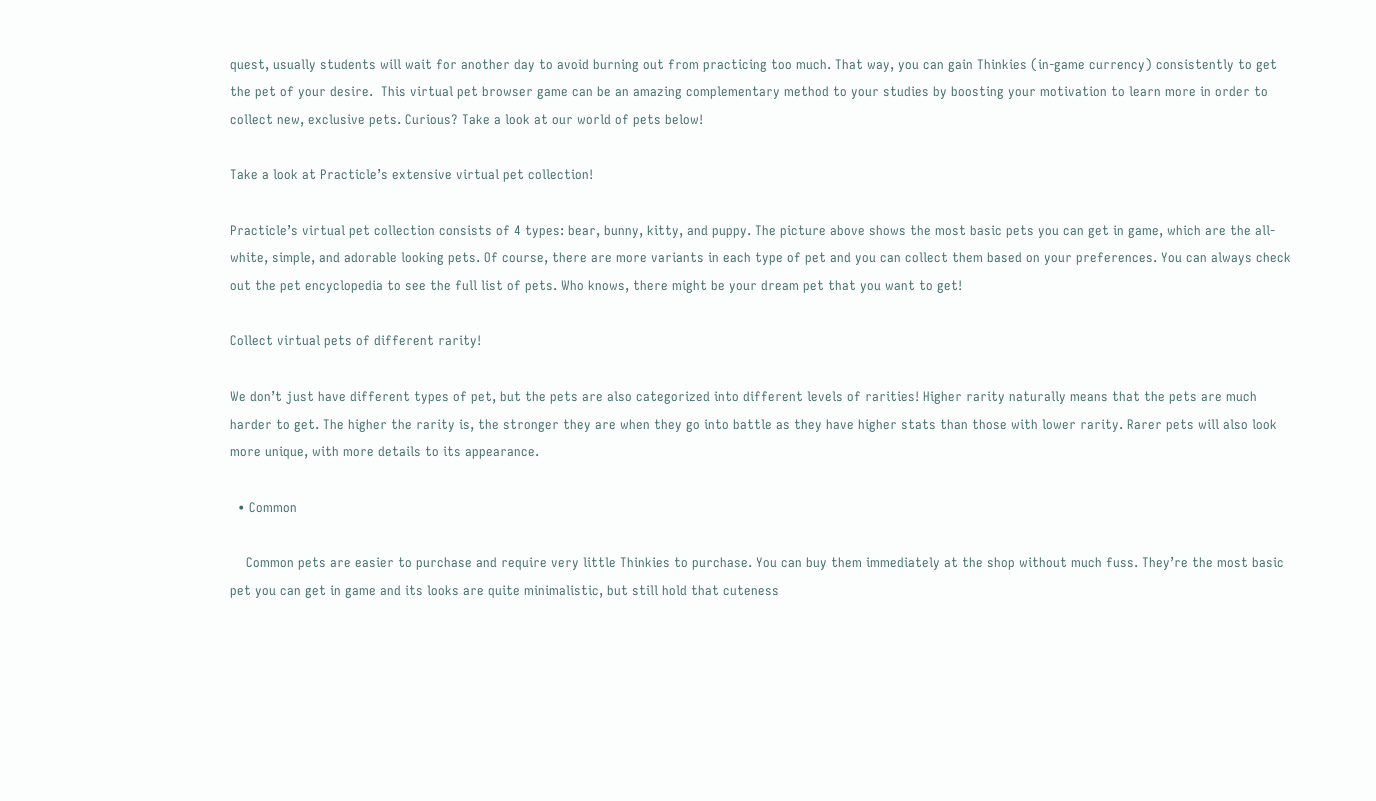quest, usually students will wait for another day to avoid burning out from practicing too much. That way, you can gain Thinkies (in-game currency) consistently to get the pet of your desire.  This virtual pet browser game can be an amazing complementary method to your studies by boosting your motivation to learn more in order to collect new, exclusive pets. Curious? Take a look at our world of pets below!

Take a look at Practicle’s extensive virtual pet collection!

Practicle’s virtual pet collection consists of 4 types: bear, bunny, kitty, and puppy. The picture above shows the most basic pets you can get in game, which are the all-white, simple, and adorable looking pets. Of course, there are more variants in each type of pet and you can collect them based on your preferences. You can always check out the pet encyclopedia to see the full list of pets. Who knows, there might be your dream pet that you want to get!

Collect virtual pets of different rarity!

We don’t just have different types of pet, but the pets are also categorized into different levels of rarities! Higher rarity naturally means that the pets are much harder to get. The higher the rarity is, the stronger they are when they go into battle as they have higher stats than those with lower rarity. Rarer pets will also look more unique, with more details to its appearance.

  • Common

    Common pets are easier to purchase and require very little Thinkies to purchase. You can buy them immediately at the shop without much fuss. They’re the most basic pet you can get in game and its looks are quite minimalistic, but still hold that cuteness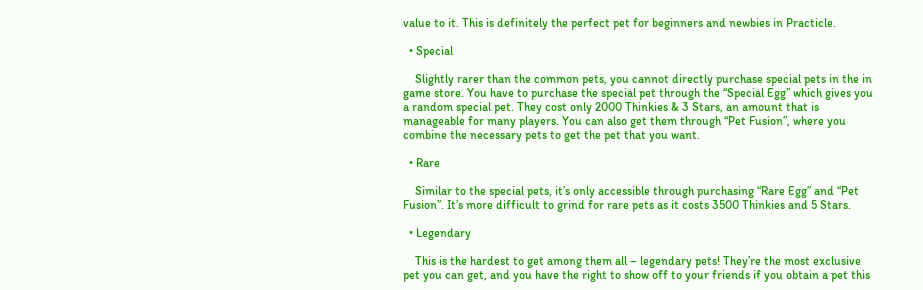value to it. This is definitely the perfect pet for beginners and newbies in Practicle.

  • Special

    Slightly rarer than the common pets, you cannot directly purchase special pets in the in game store. You have to purchase the special pet through the “Special Egg” which gives you a random special pet. They cost only 2000 Thinkies & 3 Stars, an amount that is manageable for many players. You can also get them through “Pet Fusion”, where you combine the necessary pets to get the pet that you want.

  • Rare

    Similar to the special pets, it’s only accessible through purchasing “Rare Egg” and “Pet Fusion”. It’s more difficult to grind for rare pets as it costs 3500 Thinkies and 5 Stars.

  • Legendary

    This is the hardest to get among them all – legendary pets! They’re the most exclusive pet you can get, and you have the right to show off to your friends if you obtain a pet this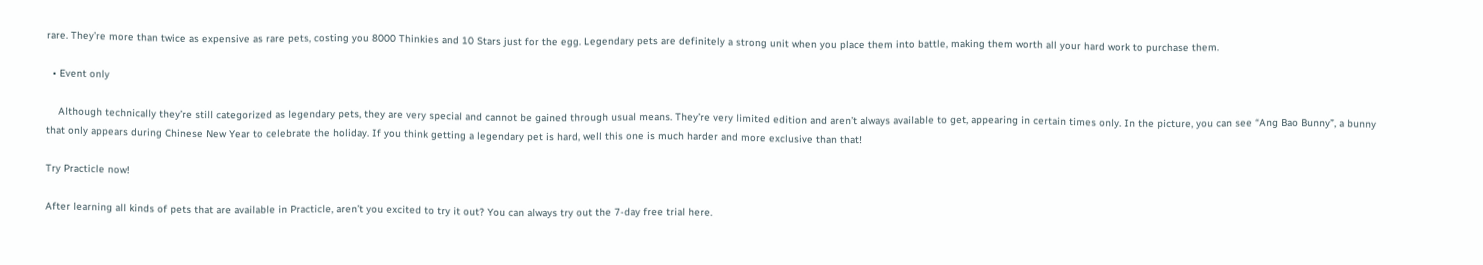rare. They’re more than twice as expensive as rare pets, costing you 8000 Thinkies and 10 Stars just for the egg. Legendary pets are definitely a strong unit when you place them into battle, making them worth all your hard work to purchase them.

  • Event only

    Although technically they’re still categorized as legendary pets, they are very special and cannot be gained through usual means. They’re very limited edition and aren’t always available to get, appearing in certain times only. In the picture, you can see “Ang Bao Bunny”, a bunny that only appears during Chinese New Year to celebrate the holiday. If you think getting a legendary pet is hard, well this one is much harder and more exclusive than that!

Try Practicle now!

After learning all kinds of pets that are available in Practicle, aren’t you excited to try it out? You can always try out the 7-day free trial here.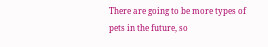There are going to be more types of pets in the future, so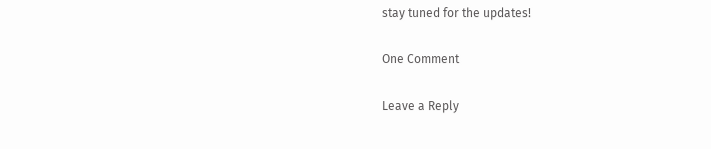stay tuned for the updates!

One Comment

Leave a Reply